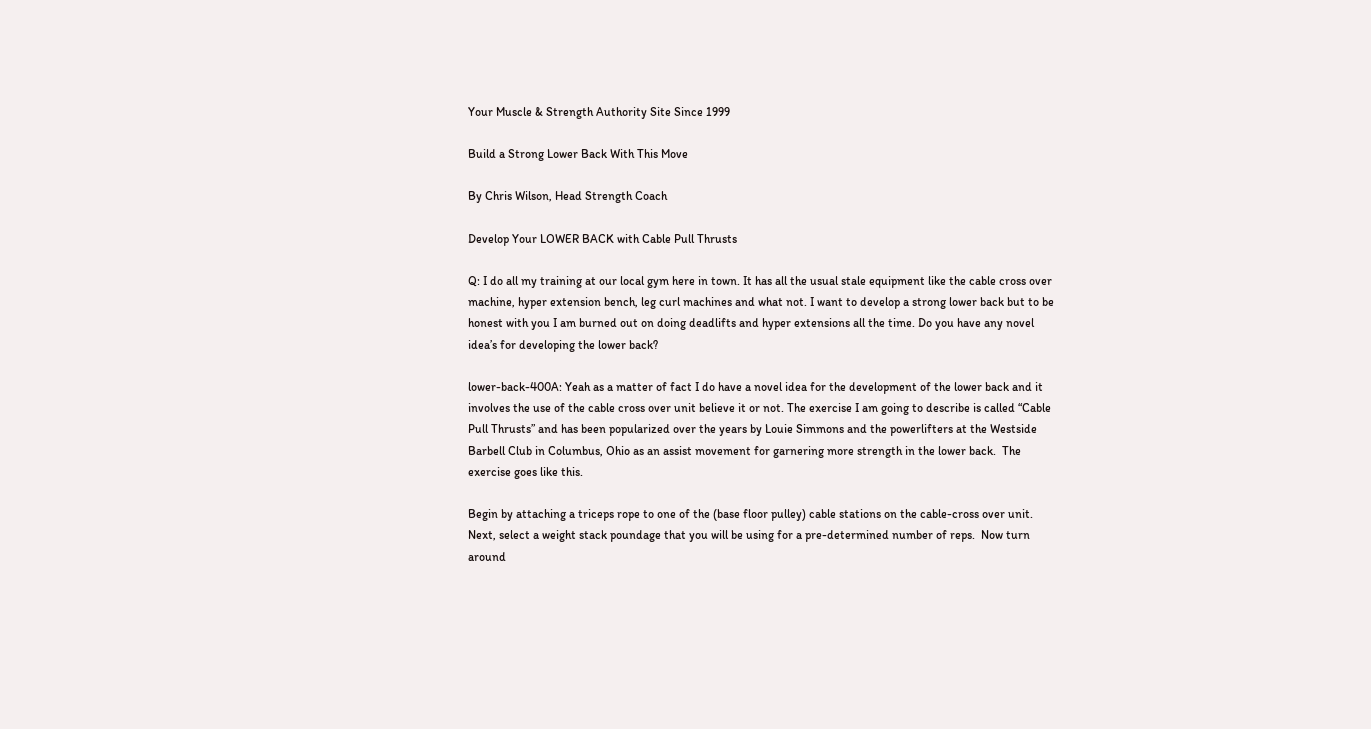Your Muscle & Strength Authority Site Since 1999

Build a Strong Lower Back With This Move

By Chris Wilson, Head Strength Coach

Develop Your LOWER BACK with Cable Pull Thrusts

Q: I do all my training at our local gym here in town. It has all the usual stale equipment like the cable cross over machine, hyper extension bench, leg curl machines and what not. I want to develop a strong lower back but to be honest with you I am burned out on doing deadlifts and hyper extensions all the time. Do you have any novel idea’s for developing the lower back?

lower-back-400A: Yeah as a matter of fact I do have a novel idea for the development of the lower back and it involves the use of the cable cross over unit believe it or not. The exercise I am going to describe is called “Cable Pull Thrusts” and has been popularized over the years by Louie Simmons and the powerlifters at the Westside Barbell Club in Columbus, Ohio as an assist movement for garnering more strength in the lower back.  The exercise goes like this.

Begin by attaching a triceps rope to one of the (base floor pulley) cable stations on the cable-cross over unit. Next, select a weight stack poundage that you will be using for a pre-determined number of reps.  Now turn around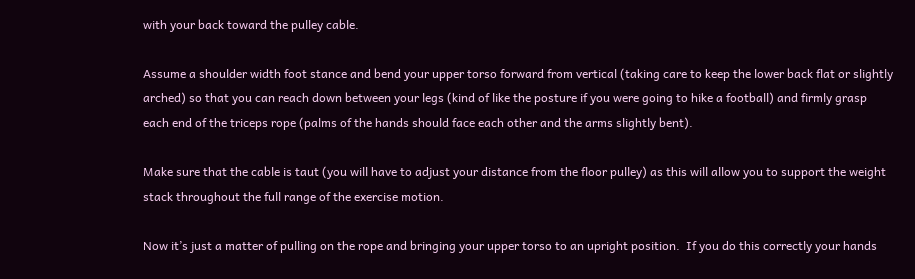with your back toward the pulley cable.

Assume a shoulder width foot stance and bend your upper torso forward from vertical (taking care to keep the lower back flat or slightly arched) so that you can reach down between your legs (kind of like the posture if you were going to hike a football) and firmly grasp each end of the triceps rope (palms of the hands should face each other and the arms slightly bent).

Make sure that the cable is taut (you will have to adjust your distance from the floor pulley) as this will allow you to support the weight stack throughout the full range of the exercise motion.

Now it’s just a matter of pulling on the rope and bringing your upper torso to an upright position.  If you do this correctly your hands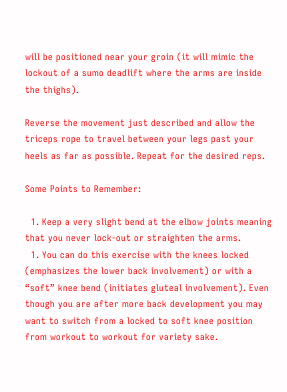will be positioned near your groin (it will mimic the lockout of a sumo deadlift where the arms are inside the thighs).

Reverse the movement just described and allow the triceps rope to travel between your legs past your heels as far as possible. Repeat for the desired reps.

Some Points to Remember:

  1. Keep a very slight bend at the elbow joints meaning that you never lock-out or straighten the arms.
  1. You can do this exercise with the knees locked (emphasizes the lower back involvement) or with a “soft” knee bend (initiates gluteal involvement). Even though you are after more back development you may want to switch from a locked to soft knee position from workout to workout for variety sake.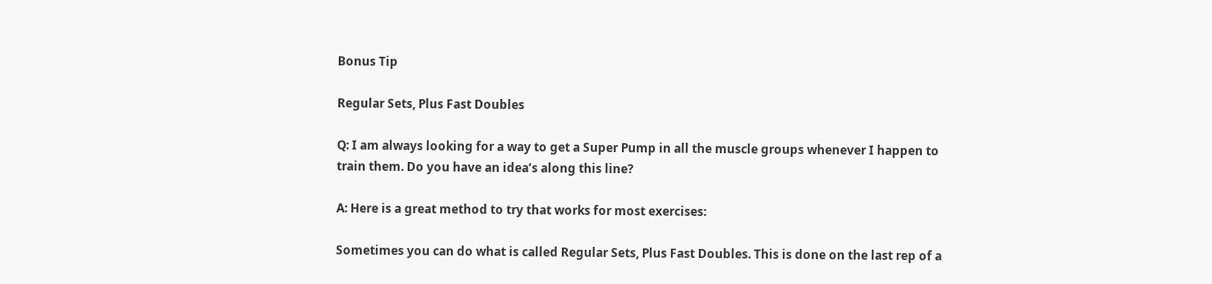Bonus Tip

Regular Sets, Plus Fast Doubles

Q: I am always looking for a way to get a Super Pump in all the muscle groups whenever I happen to train them. Do you have an idea’s along this line?

A: Here is a great method to try that works for most exercises:

Sometimes you can do what is called Regular Sets, Plus Fast Doubles. This is done on the last rep of a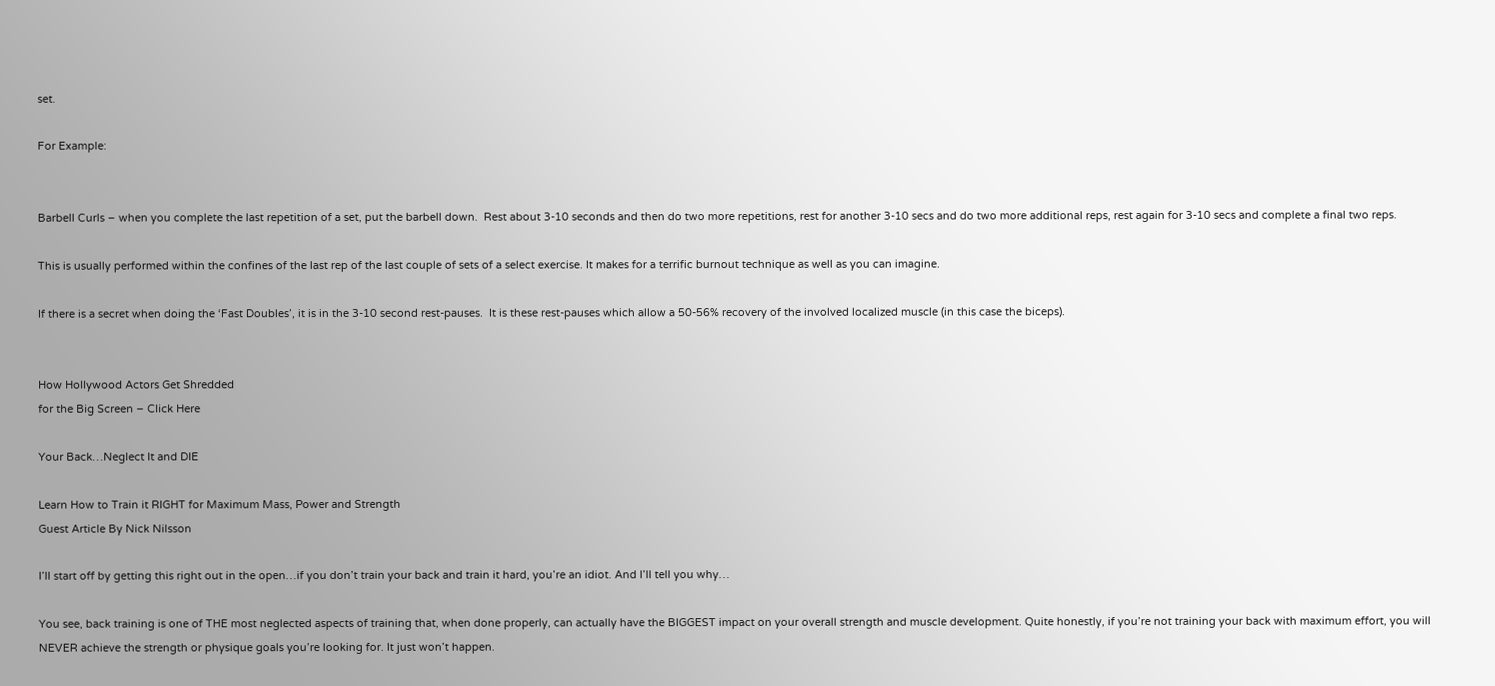set.

For Example:


Barbell Curls – when you complete the last repetition of a set, put the barbell down.  Rest about 3-10 seconds and then do two more repetitions, rest for another 3-10 secs and do two more additional reps, rest again for 3-10 secs and complete a final two reps.

This is usually performed within the confines of the last rep of the last couple of sets of a select exercise. It makes for a terrific burnout technique as well as you can imagine.

If there is a secret when doing the ‘Fast Doubles’, it is in the 3-10 second rest-pauses.  It is these rest-pauses which allow a 50-56% recovery of the involved localized muscle (in this case the biceps).


How Hollywood Actors Get Shredded
for the Big Screen – Click Here

Your Back…Neglect It and DIE

Learn How to Train it RIGHT for Maximum Mass, Power and Strength
Guest Article By Nick Nilsson

I’ll start off by getting this right out in the open…if you don’t train your back and train it hard, you’re an idiot. And I’ll tell you why…

You see, back training is one of THE most neglected aspects of training that, when done properly, can actually have the BIGGEST impact on your overall strength and muscle development. Quite honestly, if you’re not training your back with maximum effort, you will NEVER achieve the strength or physique goals you’re looking for. It just won’t happen.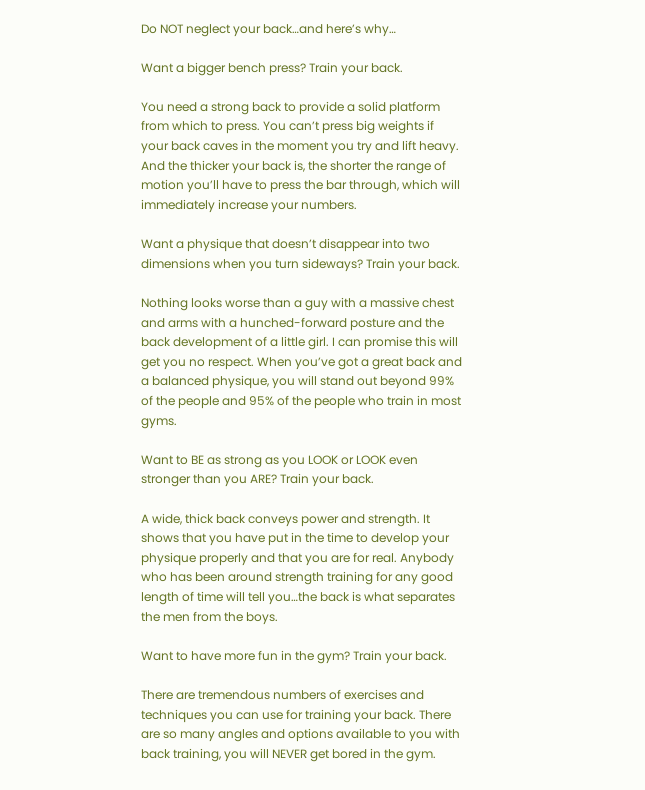Do NOT neglect your back…and here’s why…

Want a bigger bench press? Train your back.

You need a strong back to provide a solid platform from which to press. You can’t press big weights if your back caves in the moment you try and lift heavy. And the thicker your back is, the shorter the range of motion you’ll have to press the bar through, which will immediately increase your numbers.

Want a physique that doesn’t disappear into two dimensions when you turn sideways? Train your back.

Nothing looks worse than a guy with a massive chest and arms with a hunched-forward posture and the back development of a little girl. I can promise this will get you no respect. When you’ve got a great back and a balanced physique, you will stand out beyond 99% of the people and 95% of the people who train in most gyms.

Want to BE as strong as you LOOK or LOOK even stronger than you ARE? Train your back.

A wide, thick back conveys power and strength. It shows that you have put in the time to develop your physique properly and that you are for real. Anybody who has been around strength training for any good length of time will tell you…the back is what separates the men from the boys.

Want to have more fun in the gym? Train your back.

There are tremendous numbers of exercises and techniques you can use for training your back. There are so many angles and options available to you with back training, you will NEVER get bored in the gym.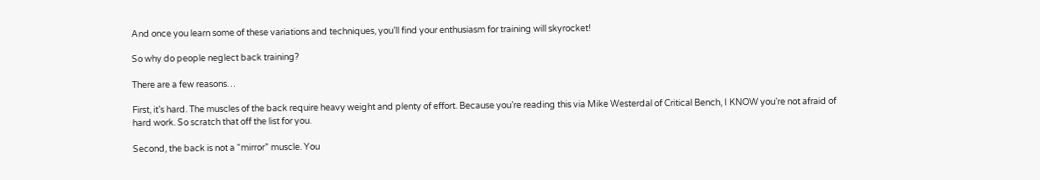And once you learn some of these variations and techniques, you’ll find your enthusiasm for training will skyrocket!

So why do people neglect back training?

There are a few reasons…

First, it’s hard. The muscles of the back require heavy weight and plenty of effort. Because you’re reading this via Mike Westerdal of Critical Bench, I KNOW you’re not afraid of hard work. So scratch that off the list for you.

Second, the back is not a “mirror” muscle. You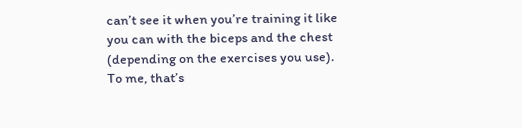can’t see it when you’re training it like you can with the biceps and the chest (depending on the exercises you use). To me, that’s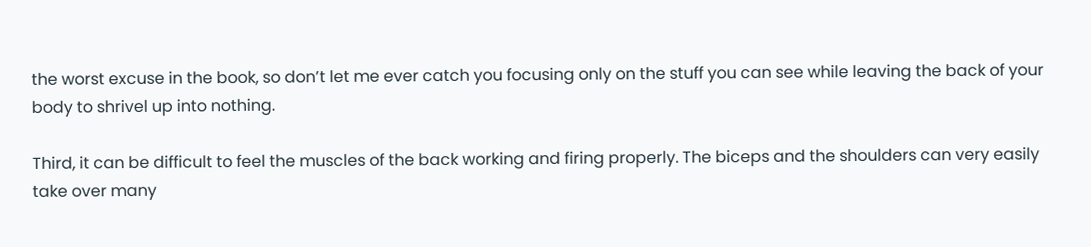the worst excuse in the book, so don’t let me ever catch you focusing only on the stuff you can see while leaving the back of your body to shrivel up into nothing.

Third, it can be difficult to feel the muscles of the back working and firing properly. The biceps and the shoulders can very easily take over many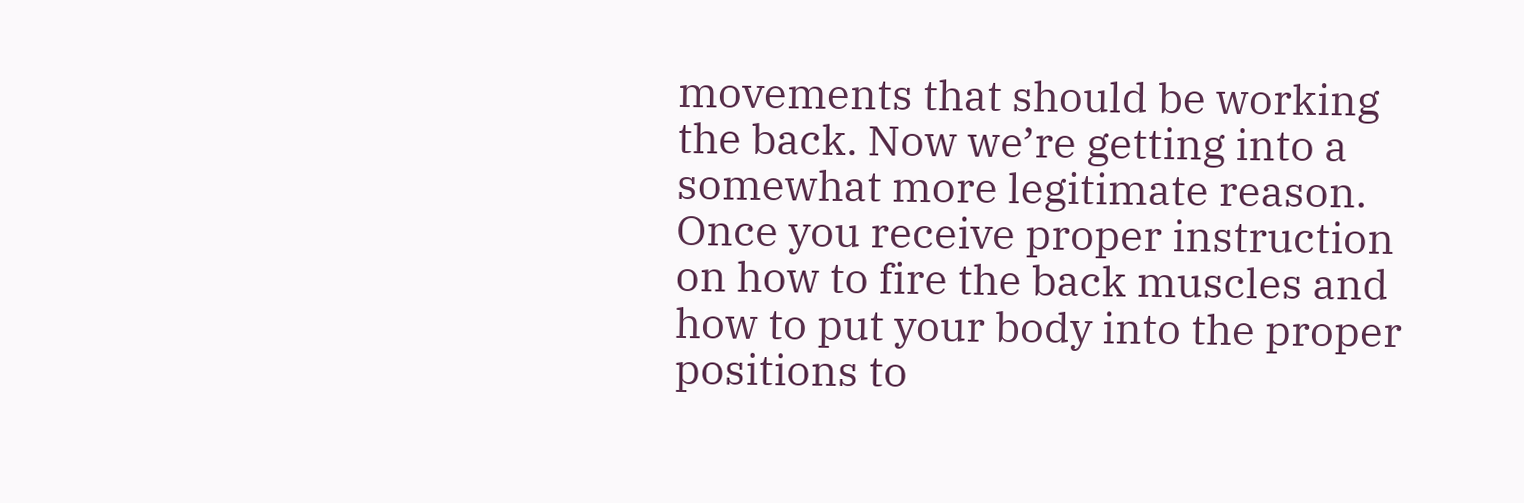movements that should be working the back. Now we’re getting into a somewhat more legitimate reason. Once you receive proper instruction on how to fire the back muscles and how to put your body into the proper positions to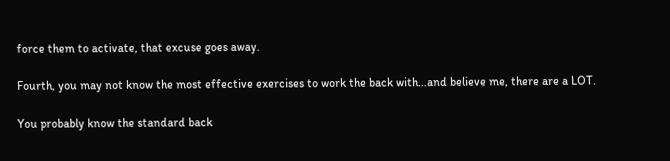force them to activate, that excuse goes away.

Fourth, you may not know the most effective exercises to work the back with…and believe me, there are a LOT.

You probably know the standard back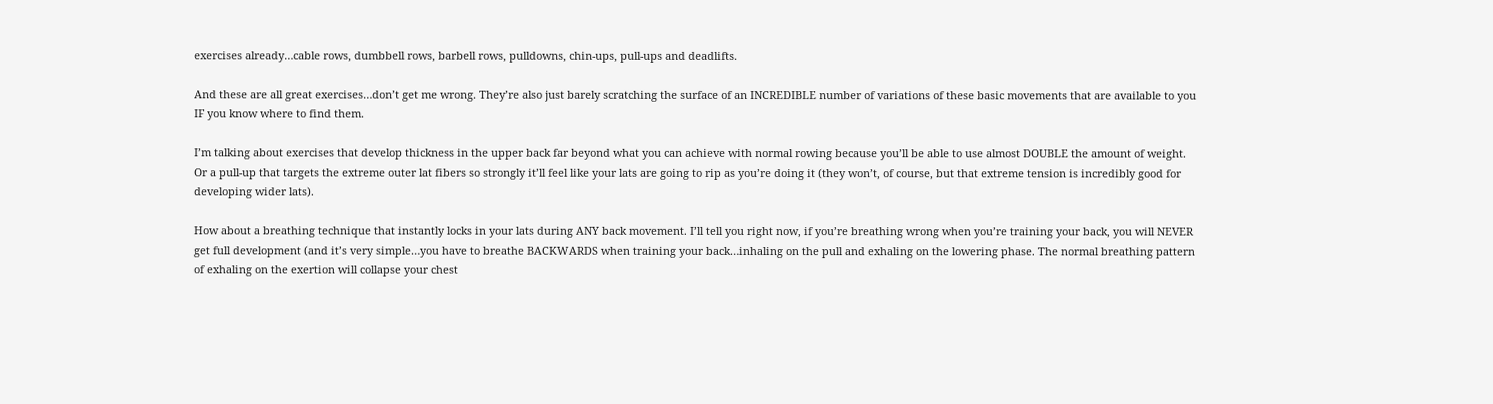exercises already…cable rows, dumbbell rows, barbell rows, pulldowns, chin-ups, pull-ups and deadlifts.

And these are all great exercises…don’t get me wrong. They’re also just barely scratching the surface of an INCREDIBLE number of variations of these basic movements that are available to you IF you know where to find them.

I’m talking about exercises that develop thickness in the upper back far beyond what you can achieve with normal rowing because you’ll be able to use almost DOUBLE the amount of weight. Or a pull-up that targets the extreme outer lat fibers so strongly it’ll feel like your lats are going to rip as you’re doing it (they won’t, of course, but that extreme tension is incredibly good for developing wider lats).

How about a breathing technique that instantly locks in your lats during ANY back movement. I’ll tell you right now, if you’re breathing wrong when you’re training your back, you will NEVER get full development (and it’s very simple…you have to breathe BACKWARDS when training your back…inhaling on the pull and exhaling on the lowering phase. The normal breathing pattern of exhaling on the exertion will collapse your chest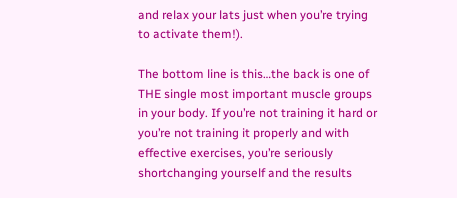and relax your lats just when you’re trying to activate them!).

The bottom line is this…the back is one of THE single most important muscle groups in your body. If you’re not training it hard or you’re not training it properly and with effective exercises, you’re seriously shortchanging yourself and the results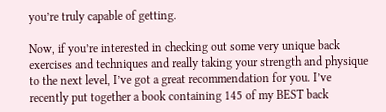you’re truly capable of getting.

Now, if you’re interested in checking out some very unique back exercises and techniques and really taking your strength and physique to the next level, I’ve got a great recommendation for you. I’ve recently put together a book containing 145 of my BEST back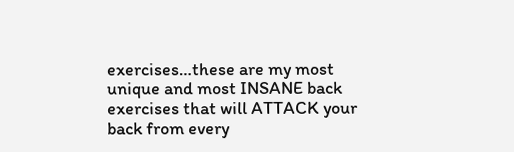exercises…these are my most unique and most INSANE back exercises that will ATTACK your back from every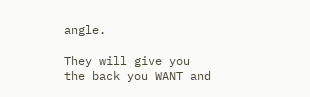angle.

They will give you the back you WANT and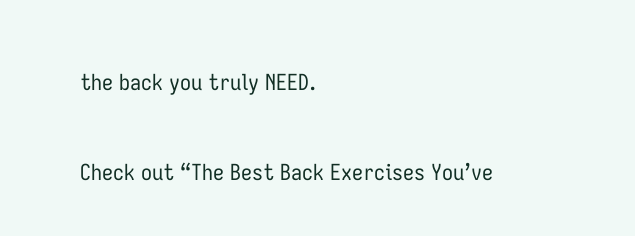the back you truly NEED.

Check out “The Best Back Exercises You’ve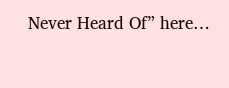Never Heard Of” here…